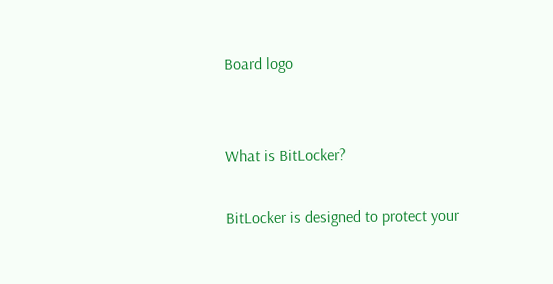Board logo


What is BitLocker?

BitLocker is designed to protect your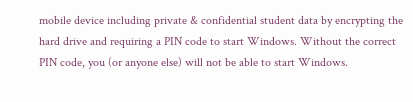mobile device including private & confidential student data by encrypting the hard drive and requiring a PIN code to start Windows. Without the correct PIN code, you (or anyone else) will not be able to start Windows.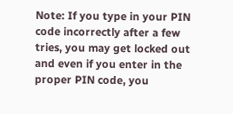Note: If you type in your PIN code incorrectly after a few tries, you may get locked out and even if you enter in the proper PIN code, you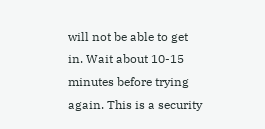will not be able to get in. Wait about 10-15 minutes before trying again. This is a security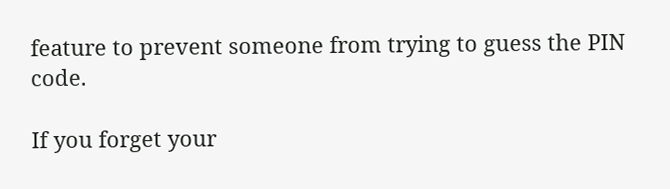feature to prevent someone from trying to guess the PIN code.

If you forget your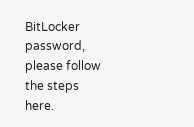BitLocker password, please follow the steps here.